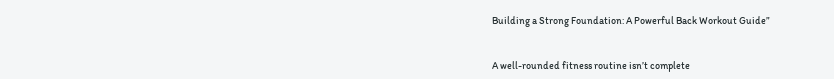Building a Strong Foundation: A Powerful Back Workout Guide”


A well-rounded fitness routine isn’t complete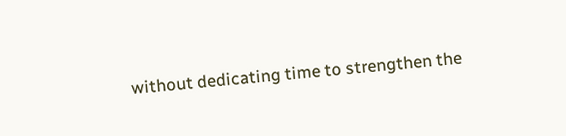without dedicating time to strengthen the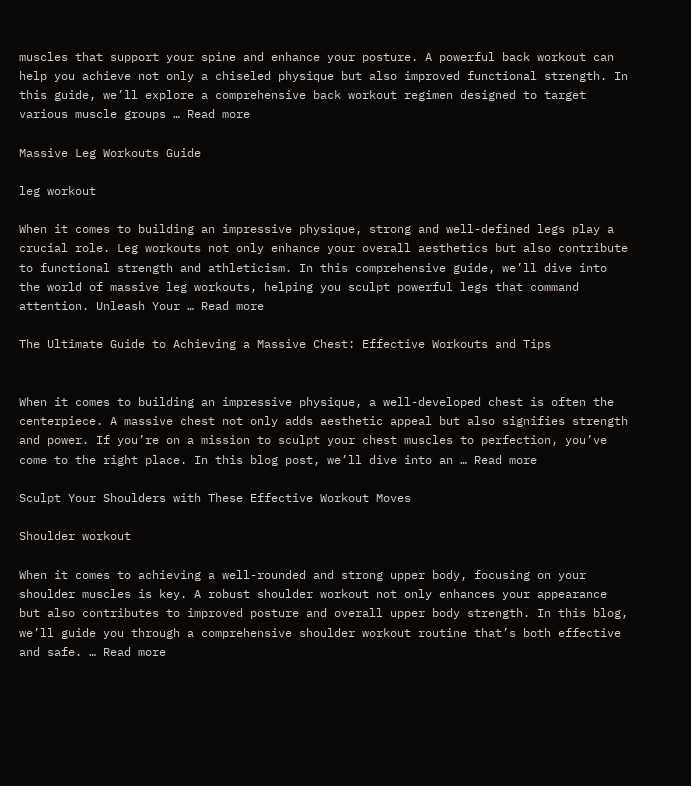muscles that support your spine and enhance your posture. A powerful back workout can help you achieve not only a chiseled physique but also improved functional strength. In this guide, we’ll explore a comprehensive back workout regimen designed to target various muscle groups … Read more

Massive Leg Workouts Guide

leg workout

When it comes to building an impressive physique, strong and well-defined legs play a crucial role. Leg workouts not only enhance your overall aesthetics but also contribute to functional strength and athleticism. In this comprehensive guide, we’ll dive into the world of massive leg workouts, helping you sculpt powerful legs that command attention. Unleash Your … Read more

The Ultimate Guide to Achieving a Massive Chest: Effective Workouts and Tips


When it comes to building an impressive physique, a well-developed chest is often the centerpiece. A massive chest not only adds aesthetic appeal but also signifies strength and power. If you’re on a mission to sculpt your chest muscles to perfection, you’ve come to the right place. In this blog post, we’ll dive into an … Read more

Sculpt Your Shoulders with These Effective Workout Moves

Shoulder workout

When it comes to achieving a well-rounded and strong upper body, focusing on your shoulder muscles is key. A robust shoulder workout not only enhances your appearance but also contributes to improved posture and overall upper body strength. In this blog, we’ll guide you through a comprehensive shoulder workout routine that’s both effective and safe. … Read more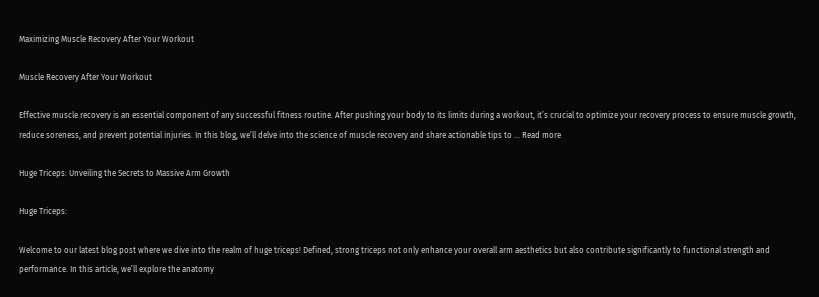Maximizing Muscle Recovery After Your Workout

Muscle Recovery After Your Workout

Effective muscle recovery is an essential component of any successful fitness routine. After pushing your body to its limits during a workout, it’s crucial to optimize your recovery process to ensure muscle growth, reduce soreness, and prevent potential injuries. In this blog, we’ll delve into the science of muscle recovery and share actionable tips to … Read more

Huge Triceps: Unveiling the Secrets to Massive Arm Growth

Huge Triceps:

Welcome to our latest blog post where we dive into the realm of huge triceps! Defined, strong triceps not only enhance your overall arm aesthetics but also contribute significantly to functional strength and performance. In this article, we’ll explore the anatomy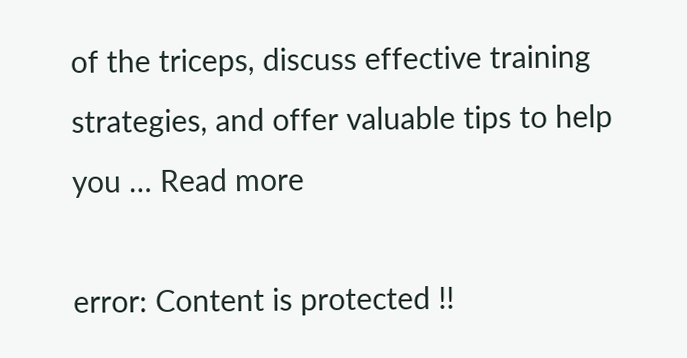of the triceps, discuss effective training strategies, and offer valuable tips to help you … Read more

error: Content is protected !!